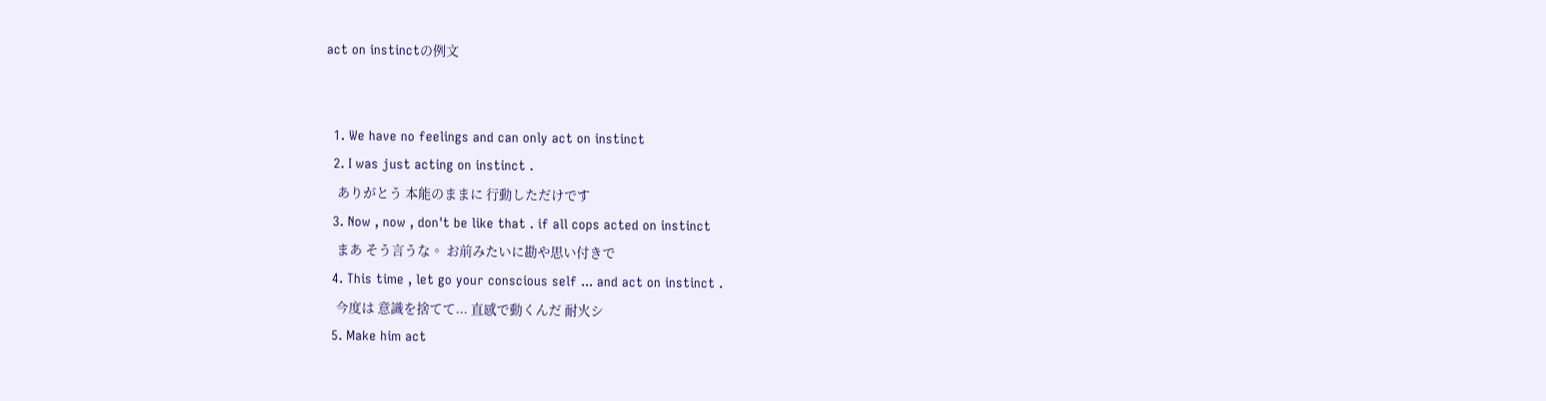act on instinctの例文


  1. We have no feelings and can only act on instinct
  2. I was just acting on instinct .
    ありがとう 本能のままに 行動しただけです
  3. Now , now , don't be like that . if all cops acted on instinct
    まあ そう言うな。 お前みたいに勘や思い付きで
  4. This time , let go your conscious self ... and act on instinct .
    今度は 意識を捨てて... 直感で動くんだ 耐火シ
  5. Make him act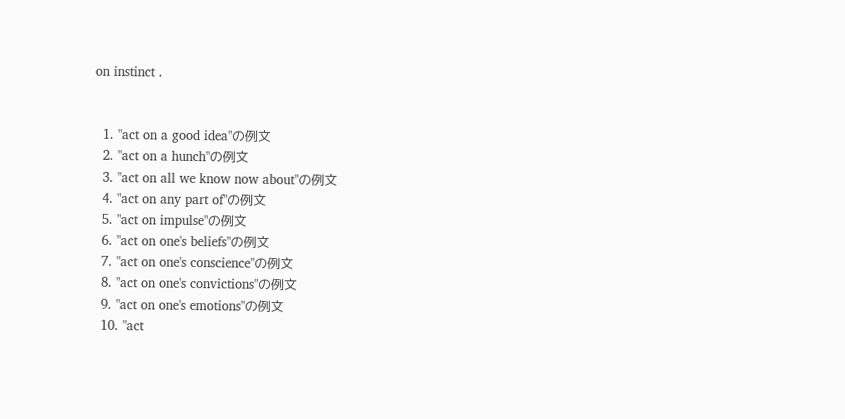on instinct .


  1. "act on a good idea"の例文
  2. "act on a hunch"の例文
  3. "act on all we know now about"の例文
  4. "act on any part of"の例文
  5. "act on impulse"の例文
  6. "act on one's beliefs"の例文
  7. "act on one's conscience"の例文
  8. "act on one's convictions"の例文
  9. "act on one's emotions"の例文
  10. "act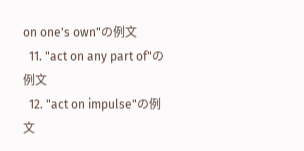on one's own"の例文
  11. "act on any part of"の例文
  12. "act on impulse"の例文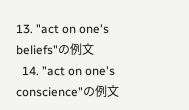13. "act on one's beliefs"の例文
  14. "act on one's conscience"の例文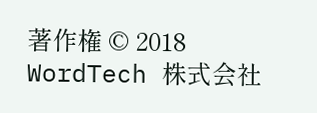著作権 © 2018 WordTech 株式会社